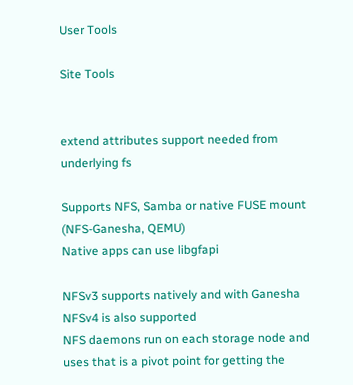User Tools

Site Tools


extend attributes support needed from underlying fs

Supports NFS, Samba or native FUSE mount (NFS-Ganesha, QEMU)
Native apps can use libgfapi

NFSv3 supports natively and with Ganesha NFSv4 is also supported
NFS daemons run on each storage node and uses that is a pivot point for getting the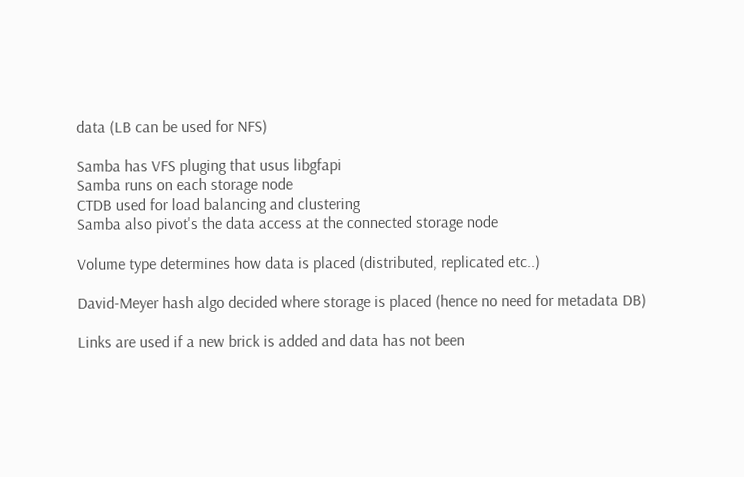data (LB can be used for NFS)

Samba has VFS pluging that usus libgfapi
Samba runs on each storage node
CTDB used for load balancing and clustering
Samba also pivot's the data access at the connected storage node

Volume type determines how data is placed (distributed, replicated etc..)

David-Meyer hash algo decided where storage is placed (hence no need for metadata DB)

Links are used if a new brick is added and data has not been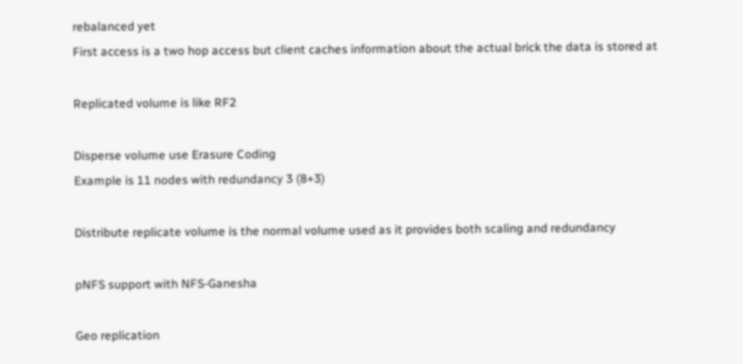rebalanced yet
First access is a two hop access but client caches information about the actual brick the data is stored at

Replicated volume is like RF2

Disperse volume use Erasure Coding
Example is 11 nodes with redundancy 3 (8+3)

Distribute replicate volume is the normal volume used as it provides both scaling and redundancy

pNFS support with NFS-Ganesha

Geo replication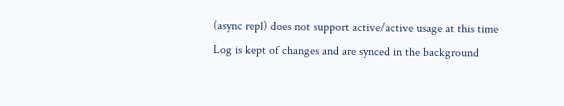(async repl) does not support active/active usage at this time
Log is kept of changes and are synced in the background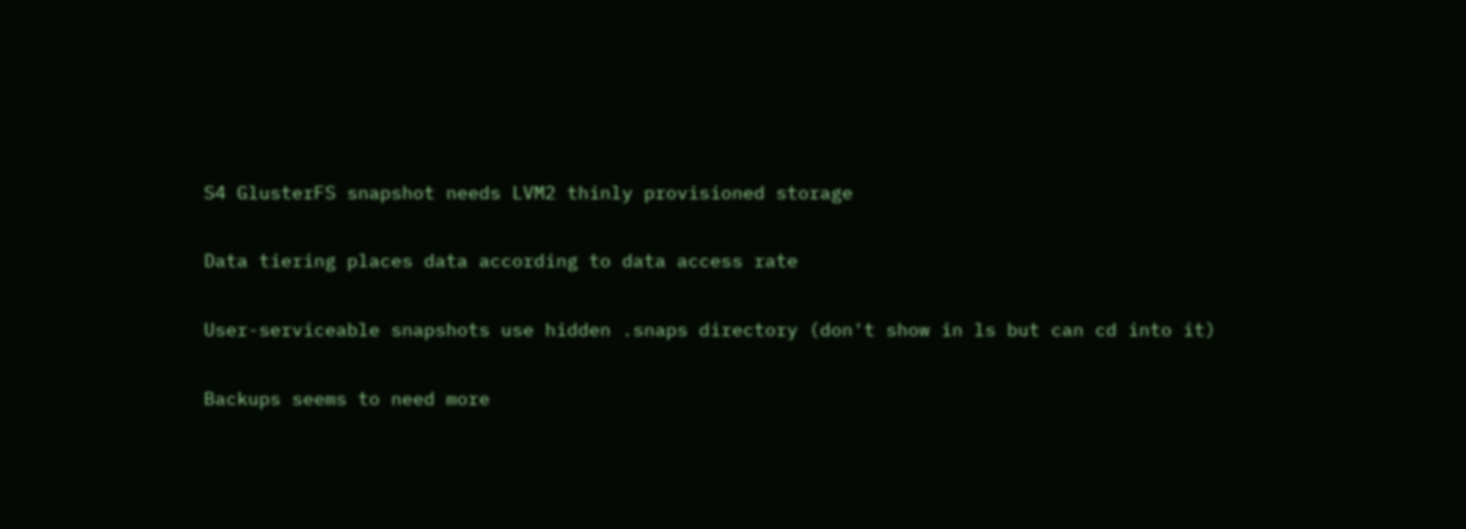S4 GlusterFS snapshot needs LVM2 thinly provisioned storage

Data tiering places data according to data access rate

User-serviceable snapshots use hidden .snaps directory (don't show in ls but can cd into it)

Backups seems to need more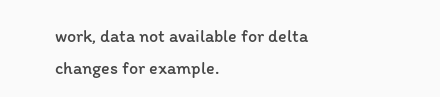work, data not available for delta changes for example.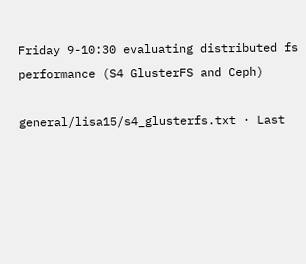Friday 9-10:30 evaluating distributed fs performance (S4 GlusterFS and Ceph)

general/lisa15/s4_glusterfs.txt · Last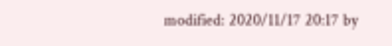modified: 2020/11/17 20:17 by